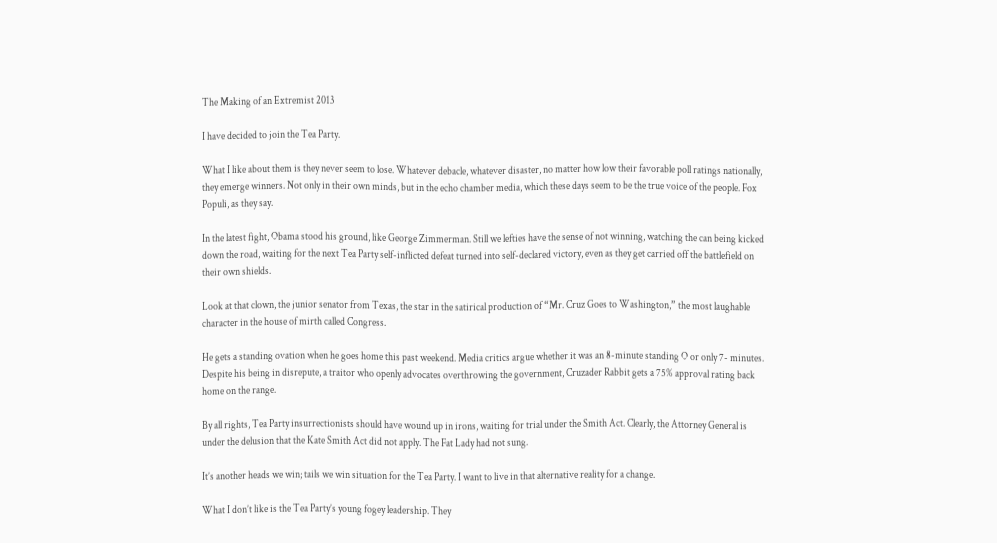The Making of an Extremist 2013

I have decided to join the Tea Party.

What I like about them is they never seem to lose. Whatever debacle, whatever disaster, no matter how low their favorable poll ratings nationally, they emerge winners. Not only in their own minds, but in the echo chamber media, which these days seem to be the true voice of the people. Fox Populi, as they say.

In the latest fight, Obama stood his ground, like George Zimmerman. Still we lefties have the sense of not winning, watching the can being kicked down the road, waiting for the next Tea Party self-inflicted defeat turned into self-declared victory, even as they get carried off the battlefield on their own shields.

Look at that clown, the junior senator from Texas, the star in the satirical production of “Mr. Cruz Goes to Washington,” the most laughable character in the house of mirth called Congress.

He gets a standing ovation when he goes home this past weekend. Media critics argue whether it was an 8-minute standing O or only 7- minutes. Despite his being in disrepute, a traitor who openly advocates overthrowing the government, Cruzader Rabbit gets a 75% approval rating back home on the range.

By all rights, Tea Party insurrectionists should have wound up in irons, waiting for trial under the Smith Act. Clearly, the Attorney General is under the delusion that the Kate Smith Act did not apply. The Fat Lady had not sung.

It’s another heads we win; tails we win situation for the Tea Party. I want to live in that alternative reality for a change.

What I don’t like is the Tea Party’s young fogey leadership. They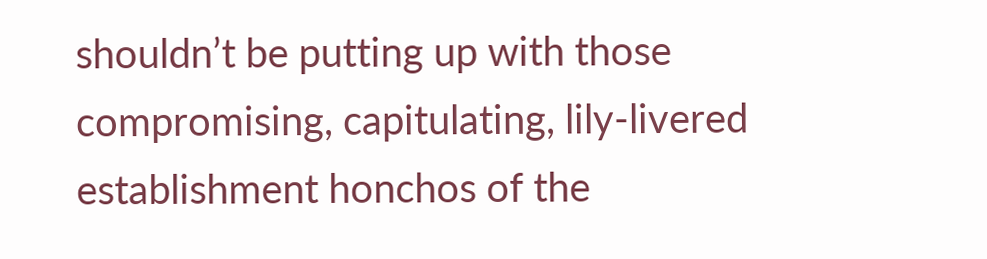shouldn’t be putting up with those compromising, capitulating, lily-livered establishment honchos of the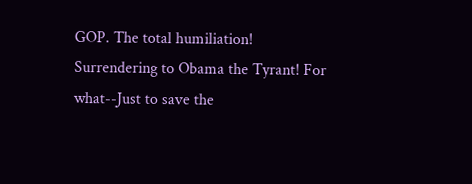GOP. The total humiliation! Surrendering to Obama the Tyrant! For what--Just to save the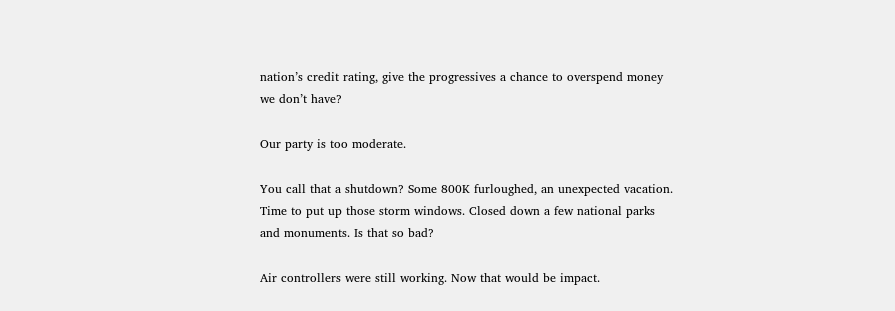nation’s credit rating, give the progressives a chance to overspend money we don’t have?

Our party is too moderate.

You call that a shutdown? Some 800K furloughed, an unexpected vacation. Time to put up those storm windows. Closed down a few national parks and monuments. Is that so bad?

Air controllers were still working. Now that would be impact.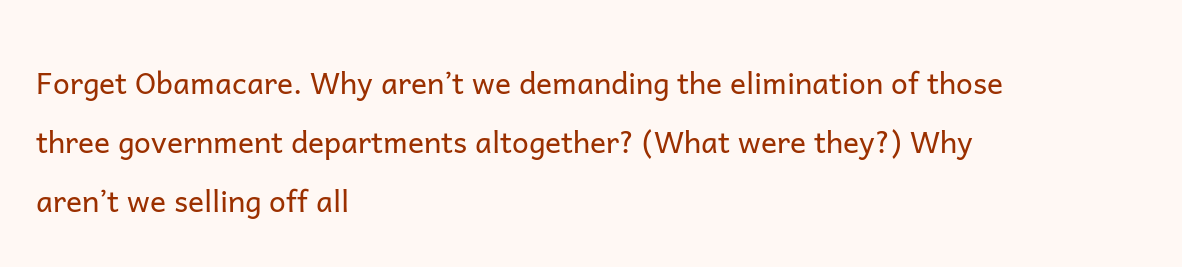Forget Obamacare. Why aren’t we demanding the elimination of those three government departments altogether? (What were they?) Why aren’t we selling off all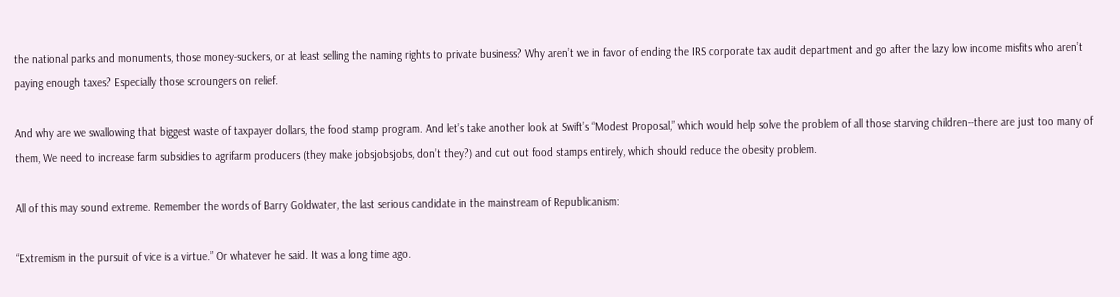the national parks and monuments, those money-suckers, or at least selling the naming rights to private business? Why aren’t we in favor of ending the IRS corporate tax audit department and go after the lazy low income misfits who aren’t paying enough taxes? Especially those scroungers on relief.

And why are we swallowing that biggest waste of taxpayer dollars, the food stamp program. And let’s take another look at Swift’s “Modest Proposal,” which would help solve the problem of all those starving children--there are just too many of them, We need to increase farm subsidies to agrifarm producers (they make jobsjobsjobs, don’t they?) and cut out food stamps entirely, which should reduce the obesity problem.

All of this may sound extreme. Remember the words of Barry Goldwater, the last serious candidate in the mainstream of Republicanism:

“Extremism in the pursuit of vice is a virtue.” Or whatever he said. It was a long time ago.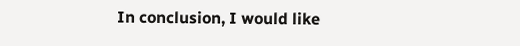In conclusion, I would like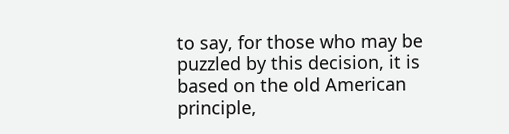to say, for those who may be puzzled by this decision, it is based on the old American principle,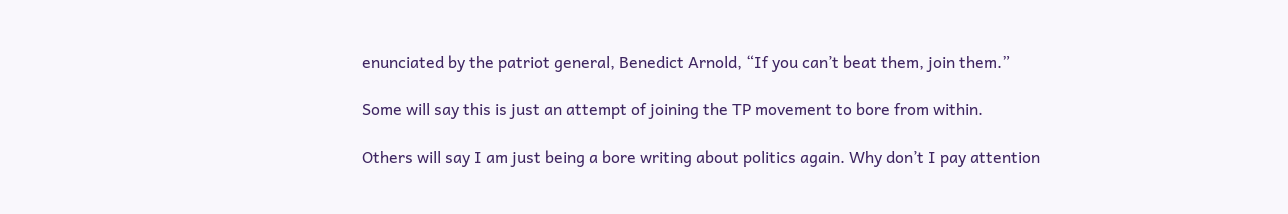enunciated by the patriot general, Benedict Arnold, “If you can’t beat them, join them.”

Some will say this is just an attempt of joining the TP movement to bore from within.

Others will say I am just being a bore writing about politics again. Why don’t I pay attention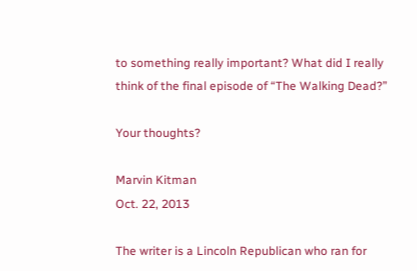to something really important? What did I really think of the final episode of “The Walking Dead?”

Your thoughts?

Marvin Kitman
Oct. 22, 2013

The writer is a Lincoln Republican who ran for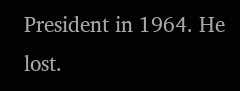President in 1964. He lost.